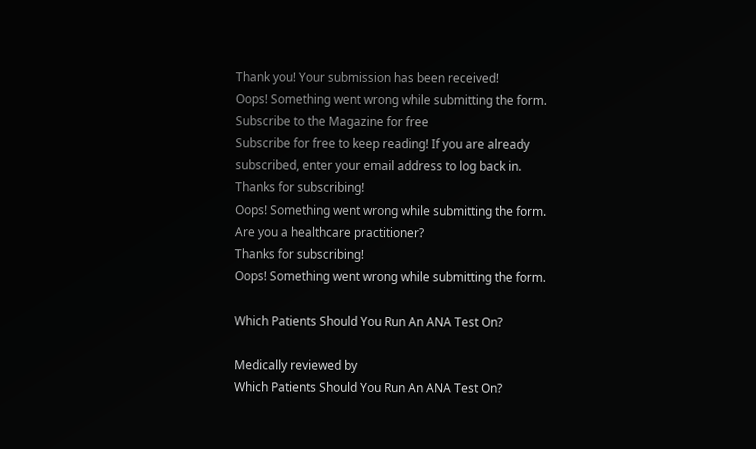Thank you! Your submission has been received!
Oops! Something went wrong while submitting the form.
Subscribe to the Magazine for free
Subscribe for free to keep reading! If you are already subscribed, enter your email address to log back in.
Thanks for subscribing!
Oops! Something went wrong while submitting the form.
Are you a healthcare practitioner?
Thanks for subscribing!
Oops! Something went wrong while submitting the form.

Which Patients Should You Run An ANA Test On?

Medically reviewed by
Which Patients Should You Run An ANA Test On?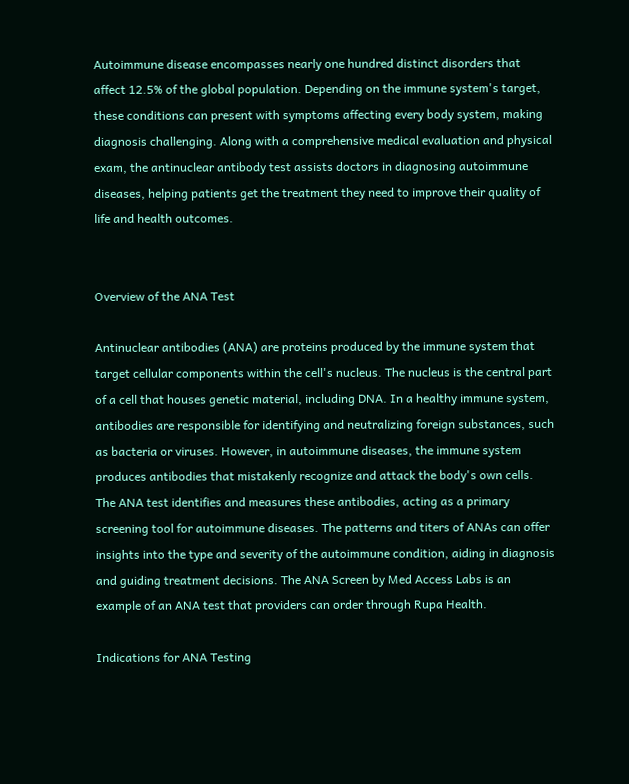Autoimmune disease encompasses nearly one hundred distinct disorders that affect 12.5% of the global population. Depending on the immune system's target, these conditions can present with symptoms affecting every body system, making diagnosis challenging. Along with a comprehensive medical evaluation and physical exam, the antinuclear antibody test assists doctors in diagnosing autoimmune diseases, helping patients get the treatment they need to improve their quality of life and health outcomes.


Overview of the ANA Test

Antinuclear antibodies (ANA) are proteins produced by the immune system that target cellular components within the cell's nucleus. The nucleus is the central part of a cell that houses genetic material, including DNA. In a healthy immune system, antibodies are responsible for identifying and neutralizing foreign substances, such as bacteria or viruses. However, in autoimmune diseases, the immune system produces antibodies that mistakenly recognize and attack the body's own cells. The ANA test identifies and measures these antibodies, acting as a primary screening tool for autoimmune diseases. The patterns and titers of ANAs can offer insights into the type and severity of the autoimmune condition, aiding in diagnosis and guiding treatment decisions. The ANA Screen by Med Access Labs is an example of an ANA test that providers can order through Rupa Health.

Indications for ANA Testing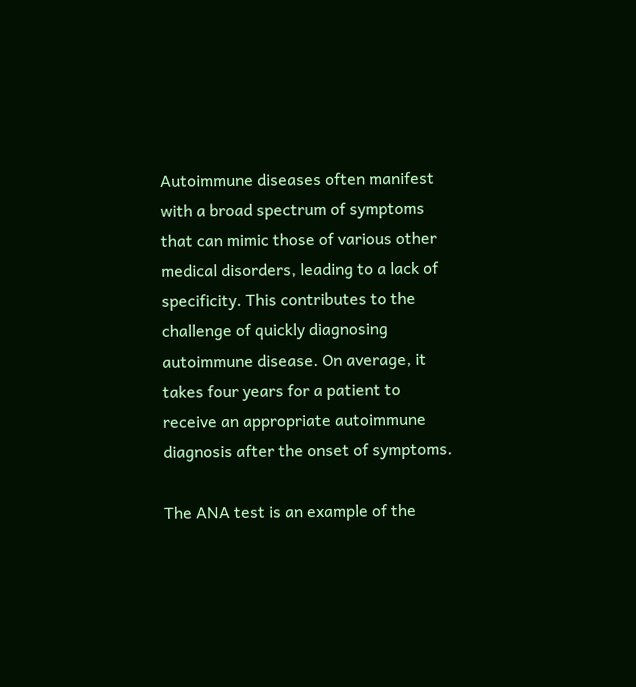Autoimmune diseases often manifest with a broad spectrum of symptoms that can mimic those of various other medical disorders, leading to a lack of specificity. This contributes to the challenge of quickly diagnosing autoimmune disease. On average, it takes four years for a patient to receive an appropriate autoimmune diagnosis after the onset of symptoms.

The ANA test is an example of the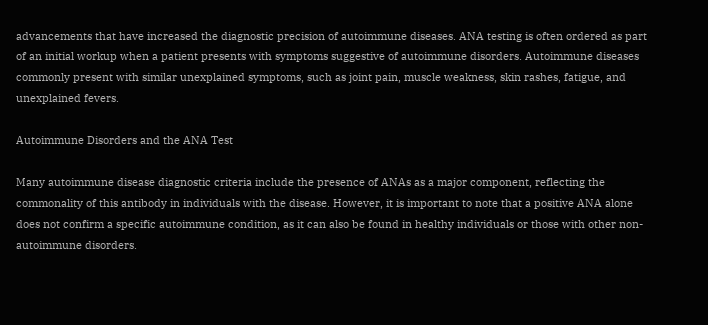advancements that have increased the diagnostic precision of autoimmune diseases. ANA testing is often ordered as part of an initial workup when a patient presents with symptoms suggestive of autoimmune disorders. Autoimmune diseases commonly present with similar unexplained symptoms, such as joint pain, muscle weakness, skin rashes, fatigue, and unexplained fevers.

Autoimmune Disorders and the ANA Test

Many autoimmune disease diagnostic criteria include the presence of ANAs as a major component, reflecting the commonality of this antibody in individuals with the disease. However, it is important to note that a positive ANA alone does not confirm a specific autoimmune condition, as it can also be found in healthy individuals or those with other non-autoimmune disorders.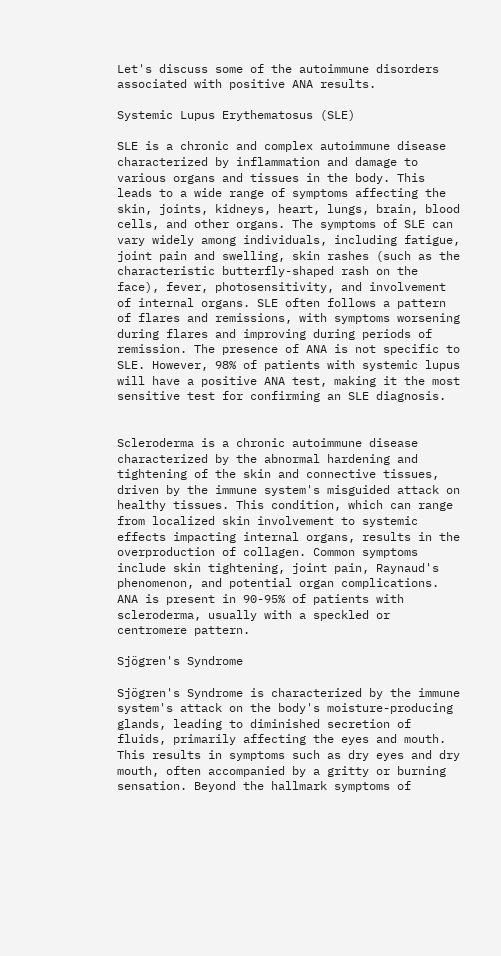Let's discuss some of the autoimmune disorders associated with positive ANA results.

Systemic Lupus Erythematosus (SLE)

SLE is a chronic and complex autoimmune disease characterized by inflammation and damage to various organs and tissues in the body. This leads to a wide range of symptoms affecting the skin, joints, kidneys, heart, lungs, brain, blood cells, and other organs. The symptoms of SLE can vary widely among individuals, including fatigue, joint pain and swelling, skin rashes (such as the characteristic butterfly-shaped rash on the face), fever, photosensitivity, and involvement of internal organs. SLE often follows a pattern of flares and remissions, with symptoms worsening during flares and improving during periods of remission. The presence of ANA is not specific to SLE. However, 98% of patients with systemic lupus will have a positive ANA test, making it the most sensitive test for confirming an SLE diagnosis.


Scleroderma is a chronic autoimmune disease characterized by the abnormal hardening and tightening of the skin and connective tissues, driven by the immune system's misguided attack on healthy tissues. This condition, which can range from localized skin involvement to systemic effects impacting internal organs, results in the overproduction of collagen. Common symptoms include skin tightening, joint pain, Raynaud's phenomenon, and potential organ complications. ANA is present in 90-95% of patients with scleroderma, usually with a speckled or centromere pattern.

Sjögren's Syndrome

Sjögren's Syndrome is characterized by the immune system's attack on the body's moisture-producing glands, leading to diminished secretion of fluids, primarily affecting the eyes and mouth. This results in symptoms such as dry eyes and dry mouth, often accompanied by a gritty or burning sensation. Beyond the hallmark symptoms of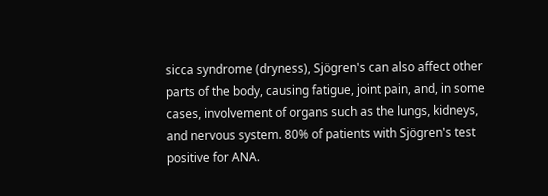sicca syndrome (dryness), Sjögren's can also affect other parts of the body, causing fatigue, joint pain, and, in some cases, involvement of organs such as the lungs, kidneys, and nervous system. 80% of patients with Sjögren's test positive for ANA.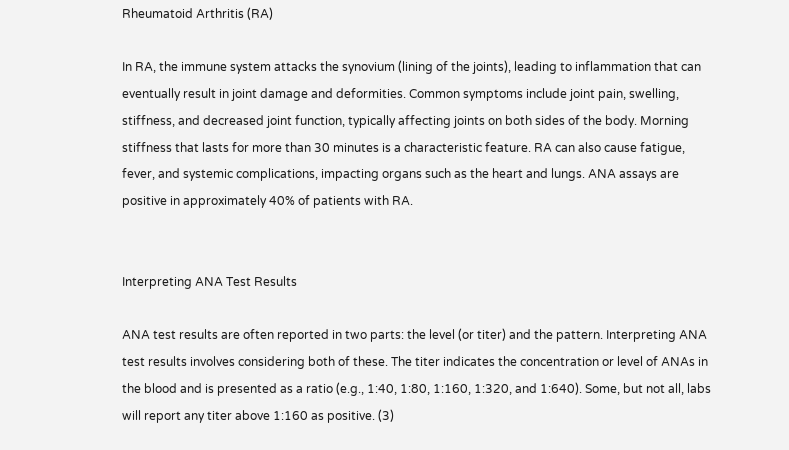Rheumatoid Arthritis (RA)

In RA, the immune system attacks the synovium (lining of the joints), leading to inflammation that can eventually result in joint damage and deformities. Common symptoms include joint pain, swelling, stiffness, and decreased joint function, typically affecting joints on both sides of the body. Morning stiffness that lasts for more than 30 minutes is a characteristic feature. RA can also cause fatigue, fever, and systemic complications, impacting organs such as the heart and lungs. ANA assays are positive in approximately 40% of patients with RA.


Interpreting ANA Test Results

ANA test results are often reported in two parts: the level (or titer) and the pattern. Interpreting ANA test results involves considering both of these. The titer indicates the concentration or level of ANAs in the blood and is presented as a ratio (e.g., 1:40, 1:80, 1:160, 1:320, and 1:640). Some, but not all, labs will report any titer above 1:160 as positive. (3)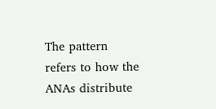The pattern refers to how the ANAs distribute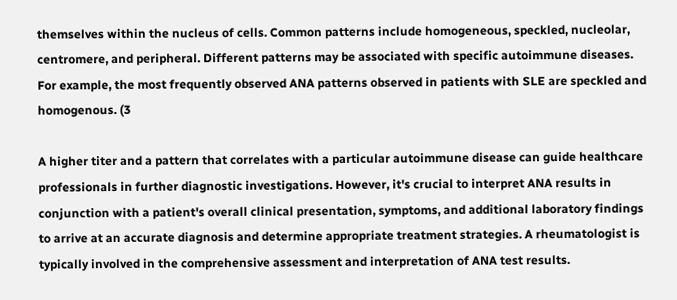themselves within the nucleus of cells. Common patterns include homogeneous, speckled, nucleolar, centromere, and peripheral. Different patterns may be associated with specific autoimmune diseases. For example, the most frequently observed ANA patterns observed in patients with SLE are speckled and homogenous. (3

A higher titer and a pattern that correlates with a particular autoimmune disease can guide healthcare professionals in further diagnostic investigations. However, it's crucial to interpret ANA results in conjunction with a patient's overall clinical presentation, symptoms, and additional laboratory findings to arrive at an accurate diagnosis and determine appropriate treatment strategies. A rheumatologist is typically involved in the comprehensive assessment and interpretation of ANA test results.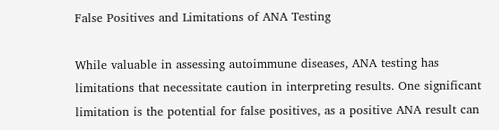False Positives and Limitations of ANA Testing

While valuable in assessing autoimmune diseases, ANA testing has limitations that necessitate caution in interpreting results. One significant limitation is the potential for false positives, as a positive ANA result can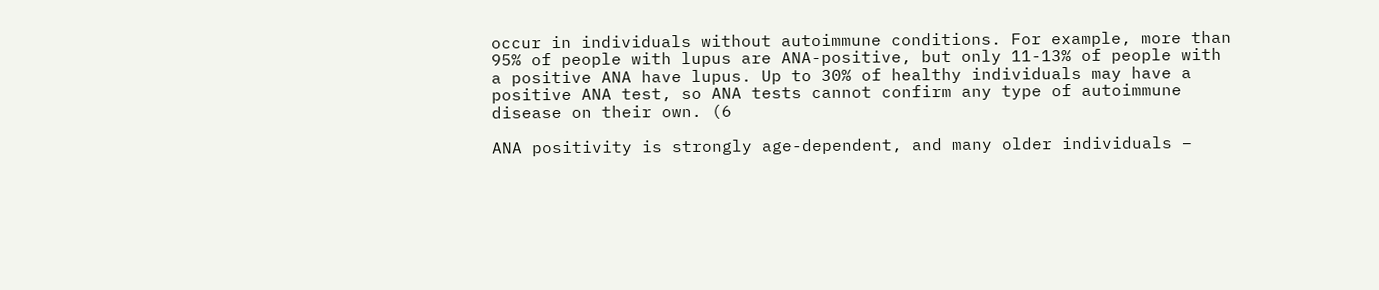occur in individuals without autoimmune conditions. For example, more than 95% of people with lupus are ANA-positive, but only 11-13% of people with a positive ANA have lupus. Up to 30% of healthy individuals may have a positive ANA test, so ANA tests cannot confirm any type of autoimmune disease on their own. (6

ANA positivity is strongly age-dependent, and many older individuals –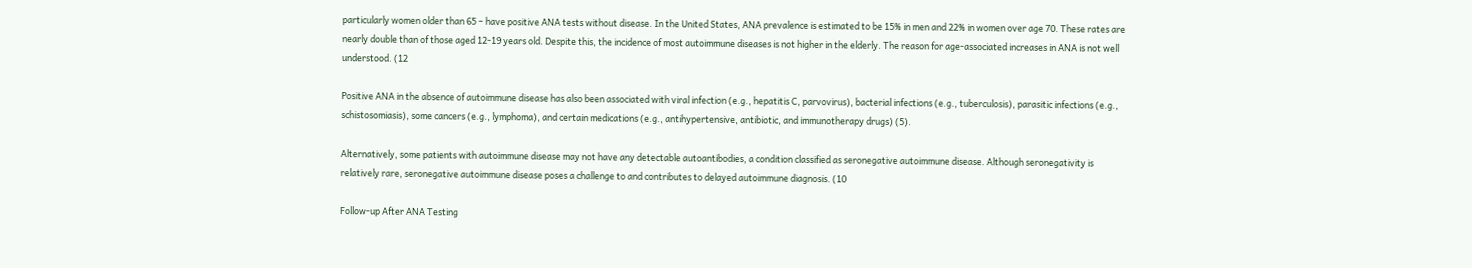particularly women older than 65 – have positive ANA tests without disease. In the United States, ANA prevalence is estimated to be 15% in men and 22% in women over age 70. These rates are nearly double than of those aged 12-19 years old. Despite this, the incidence of most autoimmune diseases is not higher in the elderly. The reason for age-associated increases in ANA is not well understood. (12

Positive ANA in the absence of autoimmune disease has also been associated with viral infection (e.g., hepatitis C, parvovirus), bacterial infections (e.g., tuberculosis), parasitic infections (e.g., schistosomiasis), some cancers (e.g., lymphoma), and certain medications (e.g., antihypertensive, antibiotic, and immunotherapy drugs) (5).

Alternatively, some patients with autoimmune disease may not have any detectable autoantibodies, a condition classified as seronegative autoimmune disease. Although seronegativity is relatively rare, seronegative autoimmune disease poses a challenge to and contributes to delayed autoimmune diagnosis. (10

Follow-up After ANA Testing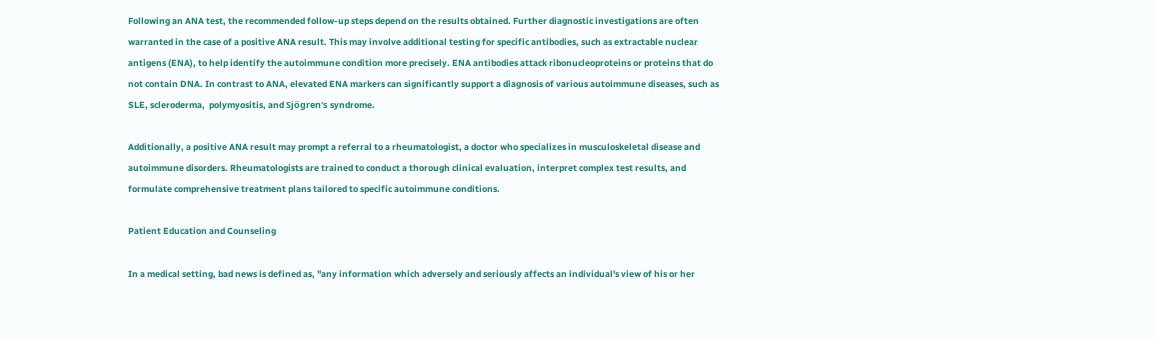Following an ANA test, the recommended follow-up steps depend on the results obtained. Further diagnostic investigations are often warranted in the case of a positive ANA result. This may involve additional testing for specific antibodies, such as extractable nuclear antigens (ENA), to help identify the autoimmune condition more precisely. ENA antibodies attack ribonucleoproteins or proteins that do not contain DNA. In contrast to ANA, elevated ENA markers can significantly support a diagnosis of various autoimmune diseases, such as SLE, scleroderma,  polymyositis, and Sjögren's syndrome.

Additionally, a positive ANA result may prompt a referral to a rheumatologist, a doctor who specializes in musculoskeletal disease and autoimmune disorders. Rheumatologists are trained to conduct a thorough clinical evaluation, interpret complex test results, and formulate comprehensive treatment plans tailored to specific autoimmune conditions.

Patient Education and Counseling

In a medical setting, bad news is defined as, "any information which adversely and seriously affects an individual's view of his or her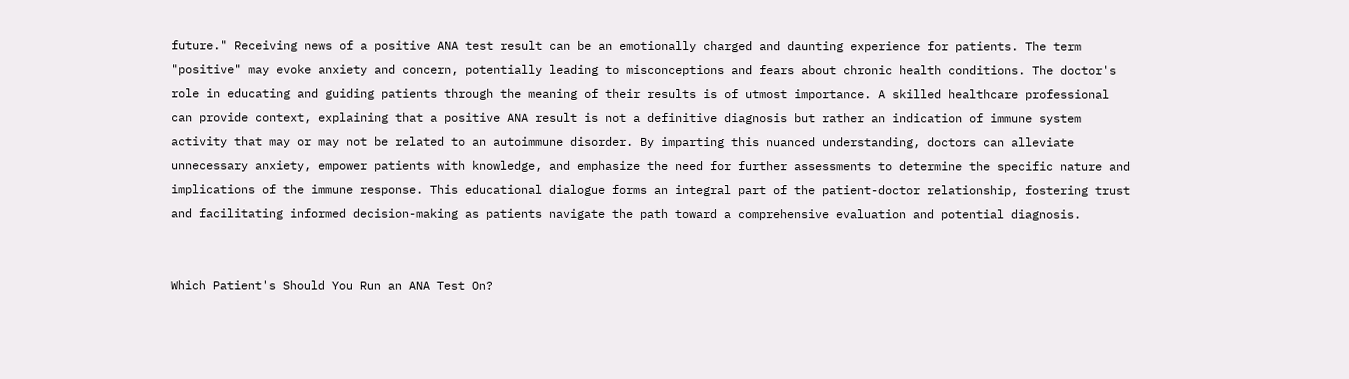future." Receiving news of a positive ANA test result can be an emotionally charged and daunting experience for patients. The term "positive" may evoke anxiety and concern, potentially leading to misconceptions and fears about chronic health conditions. The doctor's role in educating and guiding patients through the meaning of their results is of utmost importance. A skilled healthcare professional can provide context, explaining that a positive ANA result is not a definitive diagnosis but rather an indication of immune system activity that may or may not be related to an autoimmune disorder. By imparting this nuanced understanding, doctors can alleviate unnecessary anxiety, empower patients with knowledge, and emphasize the need for further assessments to determine the specific nature and implications of the immune response. This educational dialogue forms an integral part of the patient-doctor relationship, fostering trust and facilitating informed decision-making as patients navigate the path toward a comprehensive evaluation and potential diagnosis.


Which Patient's Should You Run an ANA Test On?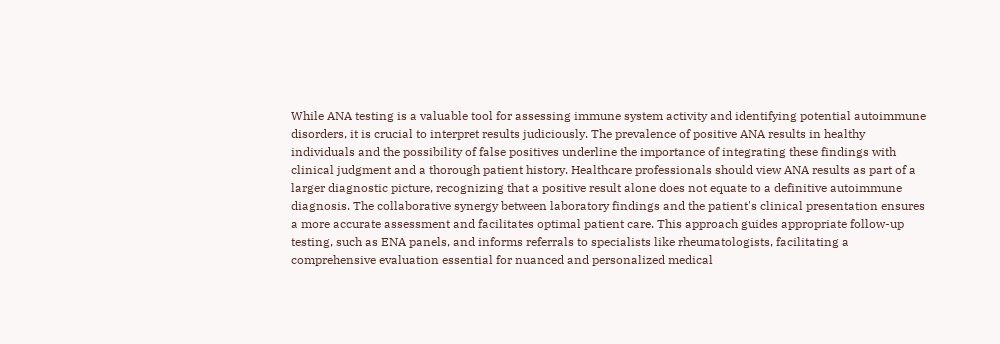While ANA testing is a valuable tool for assessing immune system activity and identifying potential autoimmune disorders, it is crucial to interpret results judiciously. The prevalence of positive ANA results in healthy individuals and the possibility of false positives underline the importance of integrating these findings with clinical judgment and a thorough patient history. Healthcare professionals should view ANA results as part of a larger diagnostic picture, recognizing that a positive result alone does not equate to a definitive autoimmune diagnosis. The collaborative synergy between laboratory findings and the patient's clinical presentation ensures a more accurate assessment and facilitates optimal patient care. This approach guides appropriate follow-up testing, such as ENA panels, and informs referrals to specialists like rheumatologists, facilitating a comprehensive evaluation essential for nuanced and personalized medical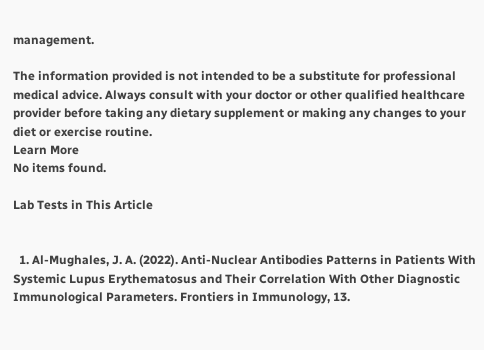management.

The information provided is not intended to be a substitute for professional medical advice. Always consult with your doctor or other qualified healthcare provider before taking any dietary supplement or making any changes to your diet or exercise routine.
Learn More
No items found.

Lab Tests in This Article


  1. Al-Mughales, J. A. (2022). Anti-Nuclear Antibodies Patterns in Patients With Systemic Lupus Erythematosus and Their Correlation With Other Diagnostic Immunological Parameters. Frontiers in Immunology, 13.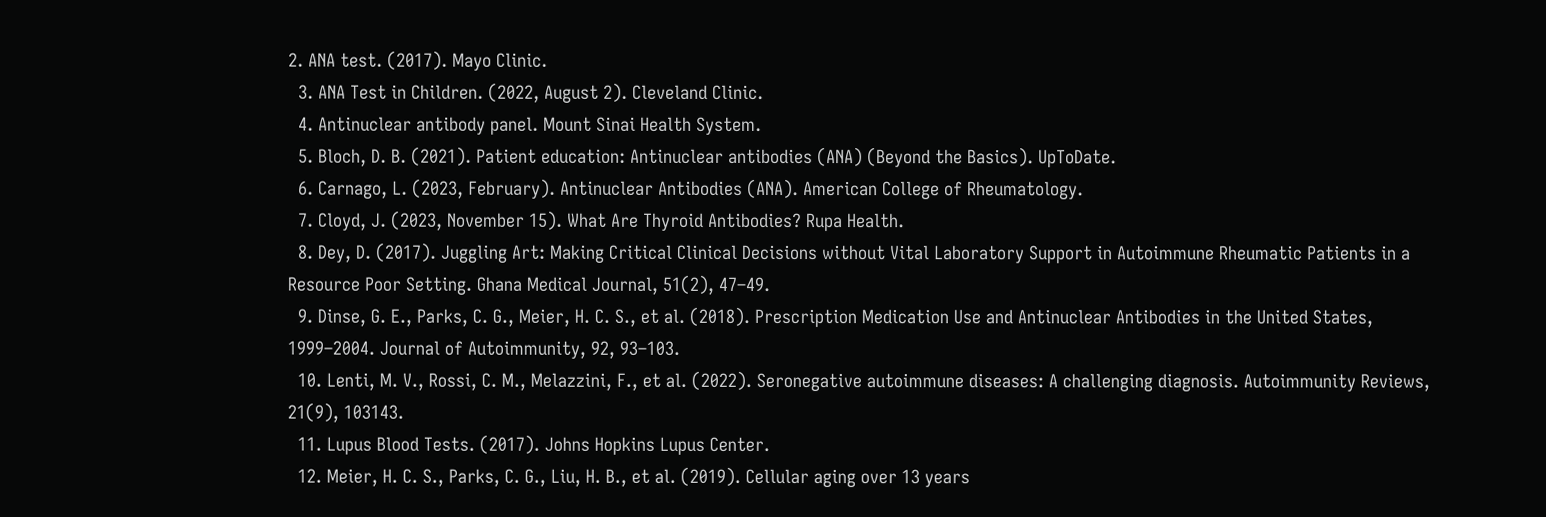2. ANA test. (2017). Mayo Clinic.
  3. ANA Test in Children. (2022, August 2). Cleveland Clinic.
  4. Antinuclear antibody panel. Mount Sinai Health System.
  5. Bloch, D. B. (2021). Patient education: Antinuclear antibodies (ANA) (Beyond the Basics). UpToDate.
  6. Carnago, L. (2023, February). Antinuclear Antibodies (ANA). American College of Rheumatology.
  7. Cloyd, J. (2023, November 15). What Are Thyroid Antibodies? Rupa Health.
  8. Dey, D. (2017). Juggling Art: Making Critical Clinical Decisions without Vital Laboratory Support in Autoimmune Rheumatic Patients in a Resource Poor Setting. Ghana Medical Journal, 51(2), 47–49.
  9. Dinse, G. E., Parks, C. G., Meier, H. C. S., et al. (2018). Prescription Medication Use and Antinuclear Antibodies in the United States, 1999–2004. Journal of Autoimmunity, 92, 93–103.
  10. Lenti, M. V., Rossi, C. M., Melazzini, F., et al. (2022). Seronegative autoimmune diseases: A challenging diagnosis. Autoimmunity Reviews, 21(9), 103143.
  11. Lupus Blood Tests. (2017). Johns Hopkins Lupus Center.
  12. Meier, H. C. S., Parks, C. G., Liu, H. B., et al. (2019). Cellular aging over 13 years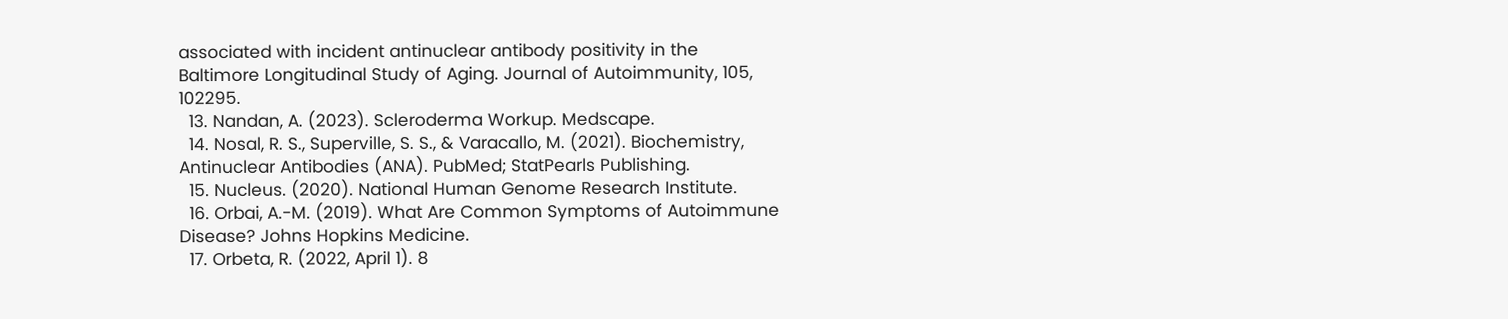associated with incident antinuclear antibody positivity in the Baltimore Longitudinal Study of Aging. Journal of Autoimmunity, 105, 102295.
  13. Nandan, A. (2023). Scleroderma Workup. Medscape.
  14. Nosal, R. S., Superville, S. S., & Varacallo, M. (2021). Biochemistry, Antinuclear Antibodies (ANA). PubMed; StatPearls Publishing.
  15. Nucleus. (2020). National Human Genome Research Institute.
  16. Orbai, A.-M. (2019). What Are Common Symptoms of Autoimmune Disease? Johns Hopkins Medicine.
  17. Orbeta, R. (2022, April 1). 8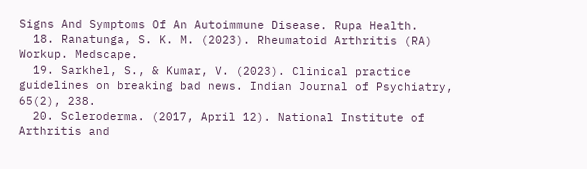Signs And Symptoms Of An Autoimmune Disease. Rupa Health.
  18. Ranatunga, S. K. M. (2023). Rheumatoid Arthritis (RA) Workup. Medscape.
  19. Sarkhel, S., & Kumar, V. (2023). Clinical practice guidelines on breaking bad news. Indian Journal of Psychiatry, 65(2), 238.
  20. Scleroderma. (2017, April 12). National Institute of Arthritis and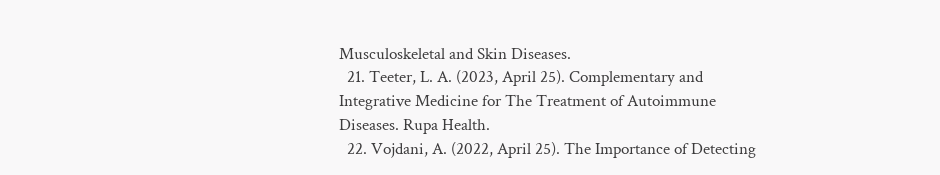Musculoskeletal and Skin Diseases.
  21. Teeter, L. A. (2023, April 25). Complementary and Integrative Medicine for The Treatment of Autoimmune Diseases. Rupa Health.
  22. Vojdani, A. (2022, April 25). The Importance of Detecting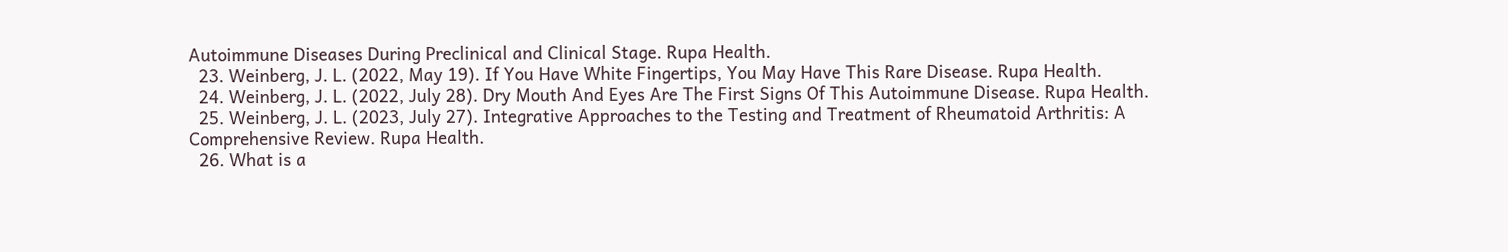Autoimmune Diseases During Preclinical and Clinical Stage. Rupa Health.
  23. Weinberg, J. L. (2022, May 19). If You Have White Fingertips, You May Have This Rare Disease. Rupa Health.
  24. Weinberg, J. L. (2022, July 28). Dry Mouth And Eyes Are The First Signs Of This Autoimmune Disease. Rupa Health.
  25. Weinberg, J. L. (2023, July 27). Integrative Approaches to the Testing and Treatment of Rheumatoid Arthritis: A Comprehensive Review. Rupa Health.
  26. What is a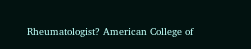Rheumatologist? American College of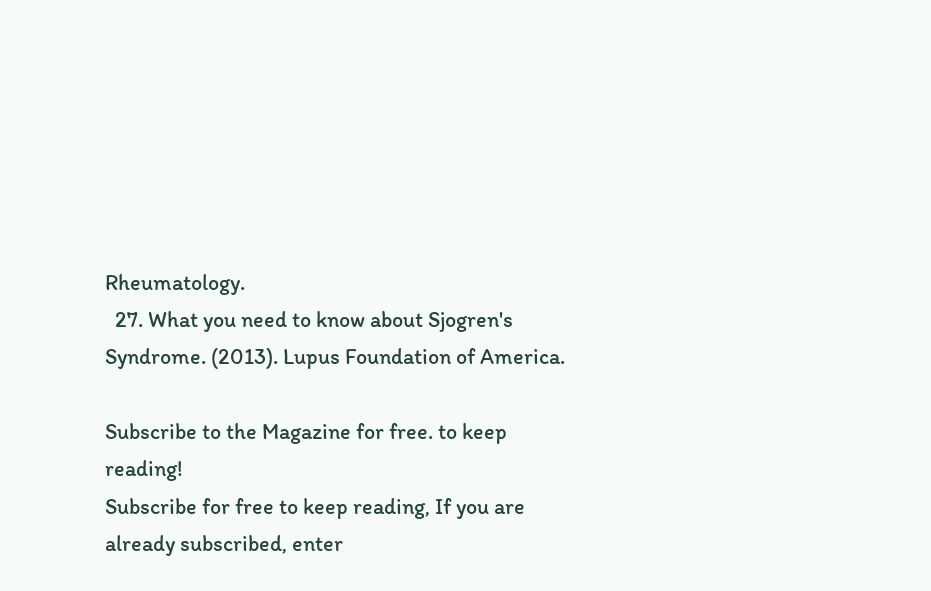Rheumatology.
  27. What you need to know about Sjogren's Syndrome. (2013). Lupus Foundation of America.

Subscribe to the Magazine for free. to keep reading!
Subscribe for free to keep reading, If you are already subscribed, enter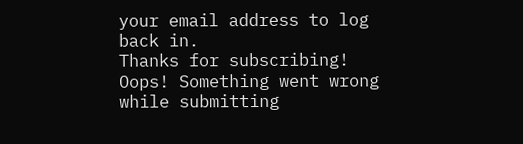your email address to log back in.
Thanks for subscribing!
Oops! Something went wrong while submitting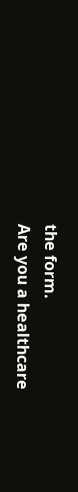the form.
Are you a healthcare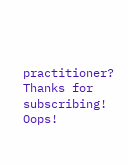practitioner?
Thanks for subscribing!
Oops!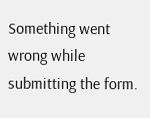Something went wrong while submitting the form.